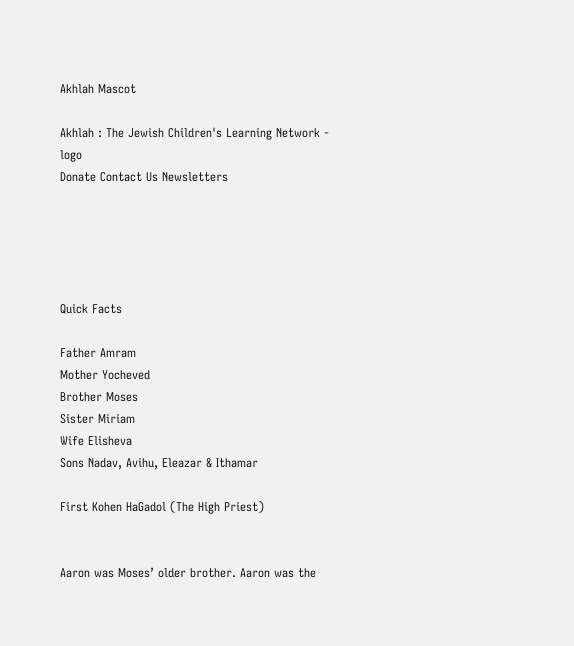Akhlah Mascot

Akhlah : The Jewish Children's Learning Network - logo
Donate Contact Us Newsletters





Quick Facts

Father Amram
Mother Yocheved
Brother Moses
Sister Miriam
Wife Elisheva
Sons Nadav, Avihu, Eleazar & Ithamar

First Kohen HaGadol (The High Priest)


Aaron was Moses’ older brother. Aaron was the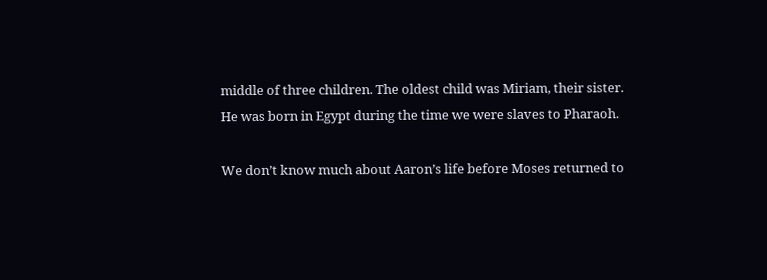middle of three children. The oldest child was Miriam, their sister. He was born in Egypt during the time we were slaves to Pharaoh.

We don’t know much about Aaron’s life before Moses returned to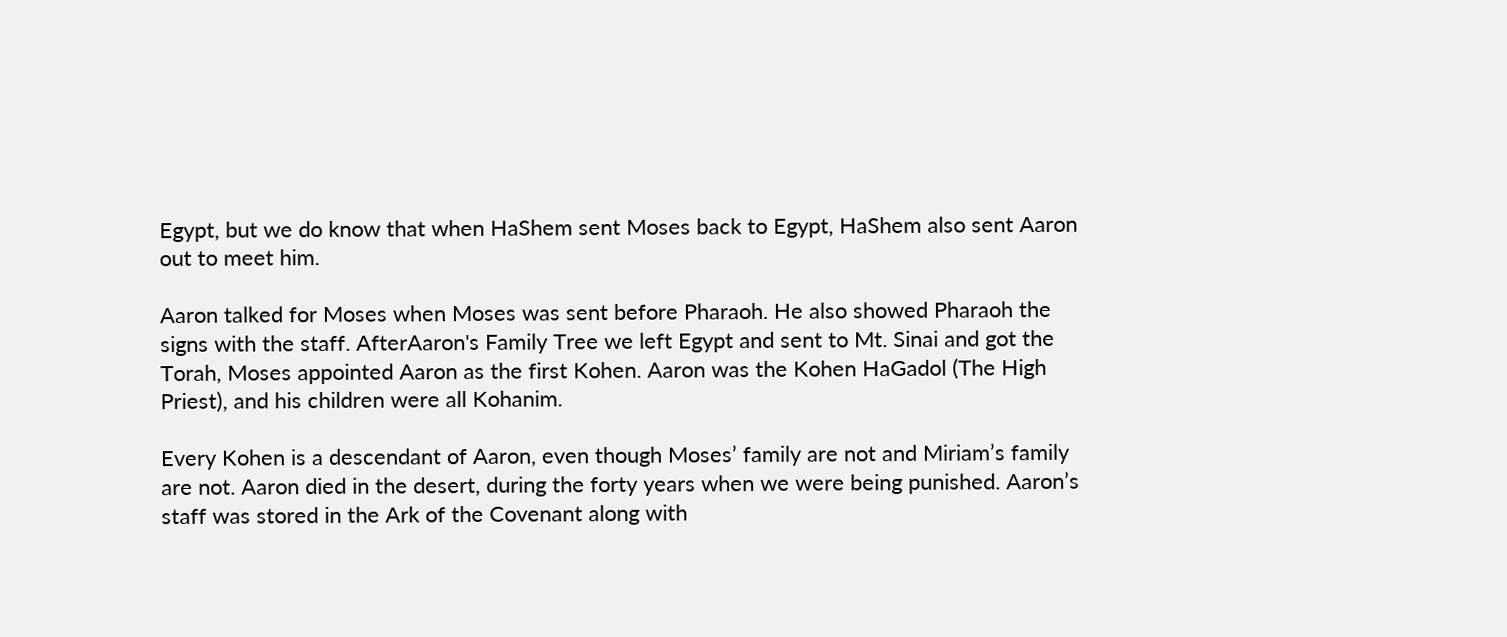Egypt, but we do know that when HaShem sent Moses back to Egypt, HaShem also sent Aaron out to meet him.

Aaron talked for Moses when Moses was sent before Pharaoh. He also showed Pharaoh the signs with the staff. AfterAaron's Family Tree we left Egypt and sent to Mt. Sinai and got the Torah, Moses appointed Aaron as the first Kohen. Aaron was the Kohen HaGadol (The High Priest), and his children were all Kohanim.

Every Kohen is a descendant of Aaron, even though Moses’ family are not and Miriam’s family are not. Aaron died in the desert, during the forty years when we were being punished. Aaron’s staff was stored in the Ark of the Covenant along with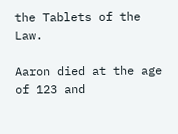the Tablets of the Law.

Aaron died at the age of 123 and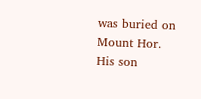was buried on Mount Hor. His son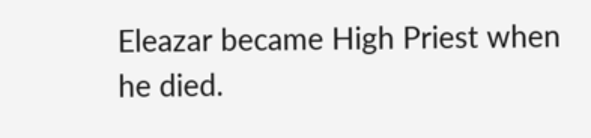Eleazar became High Priest when he died.